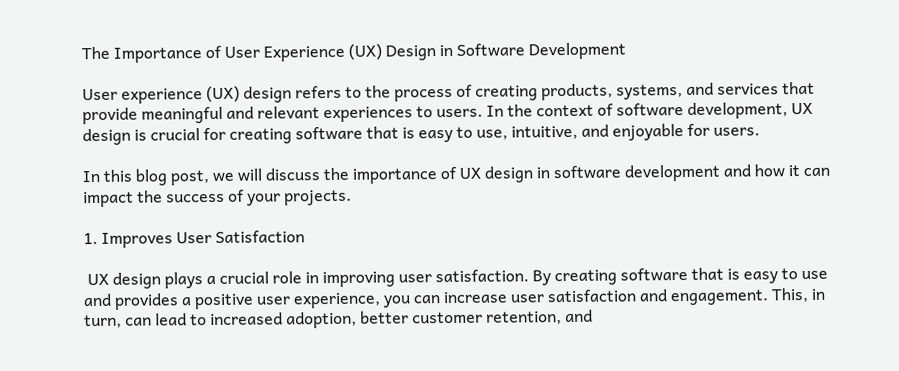The Importance of User Experience (UX) Design in Software Development

User experience (UX) design refers to the process of creating products, systems, and services that provide meaningful and relevant experiences to users. In the context of software development, UX design is crucial for creating software that is easy to use, intuitive, and enjoyable for users.

In this blog post, we will discuss the importance of UX design in software development and how it can impact the success of your projects.

1. Improves User Satisfaction

 UX design plays a crucial role in improving user satisfaction. By creating software that is easy to use and provides a positive user experience, you can increase user satisfaction and engagement. This, in turn, can lead to increased adoption, better customer retention, and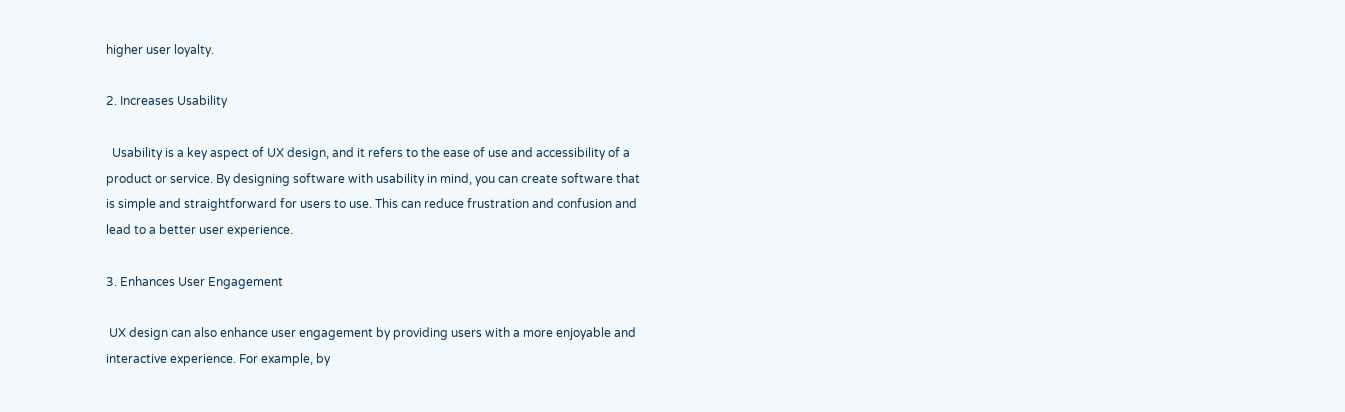higher user loyalty.

2. Increases Usability

  Usability is a key aspect of UX design, and it refers to the ease of use and accessibility of a product or service. By designing software with usability in mind, you can create software that is simple and straightforward for users to use. This can reduce frustration and confusion and lead to a better user experience.

3. Enhances User Engagement

 UX design can also enhance user engagement by providing users with a more enjoyable and interactive experience. For example, by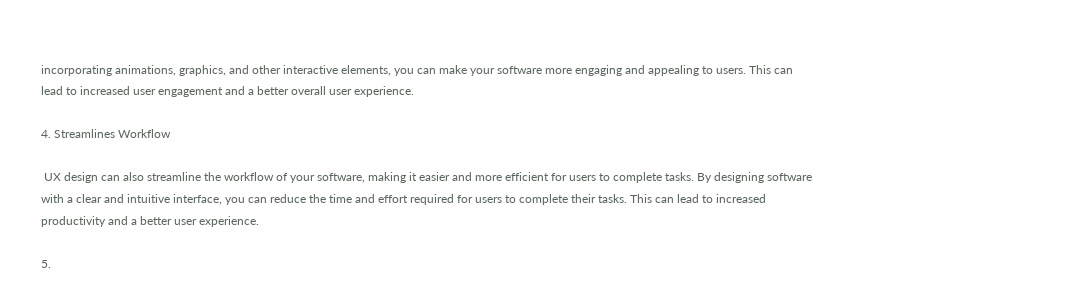incorporating animations, graphics, and other interactive elements, you can make your software more engaging and appealing to users. This can lead to increased user engagement and a better overall user experience.

4. Streamlines Workflow

 UX design can also streamline the workflow of your software, making it easier and more efficient for users to complete tasks. By designing software with a clear and intuitive interface, you can reduce the time and effort required for users to complete their tasks. This can lead to increased productivity and a better user experience.

5.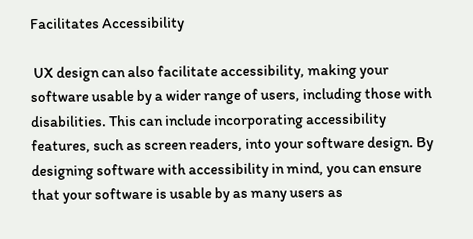Facilitates Accessibility

 UX design can also facilitate accessibility, making your software usable by a wider range of users, including those with disabilities. This can include incorporating accessibility features, such as screen readers, into your software design. By designing software with accessibility in mind, you can ensure that your software is usable by as many users as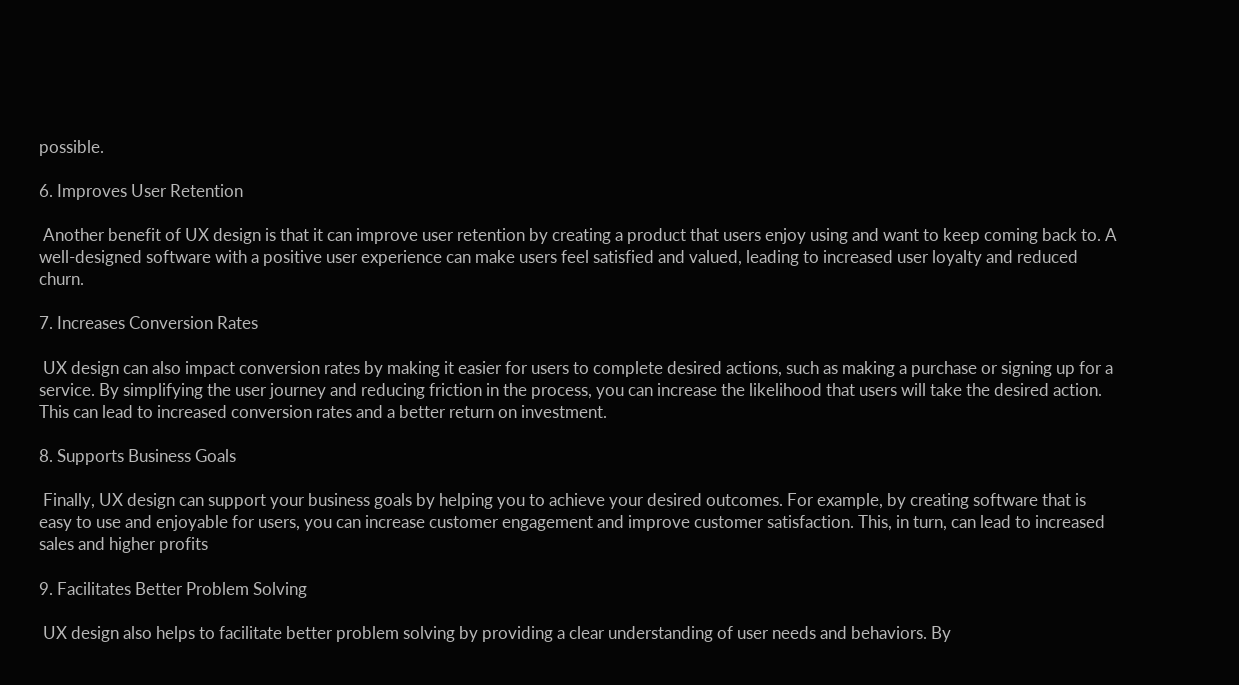possible.

6. Improves User Retention

 Another benefit of UX design is that it can improve user retention by creating a product that users enjoy using and want to keep coming back to. A well-designed software with a positive user experience can make users feel satisfied and valued, leading to increased user loyalty and reduced churn.

7. Increases Conversion Rates

 UX design can also impact conversion rates by making it easier for users to complete desired actions, such as making a purchase or signing up for a service. By simplifying the user journey and reducing friction in the process, you can increase the likelihood that users will take the desired action. This can lead to increased conversion rates and a better return on investment.

8. Supports Business Goals

 Finally, UX design can support your business goals by helping you to achieve your desired outcomes. For example, by creating software that is easy to use and enjoyable for users, you can increase customer engagement and improve customer satisfaction. This, in turn, can lead to increased sales and higher profits

9. Facilitates Better Problem Solving

 UX design also helps to facilitate better problem solving by providing a clear understanding of user needs and behaviors. By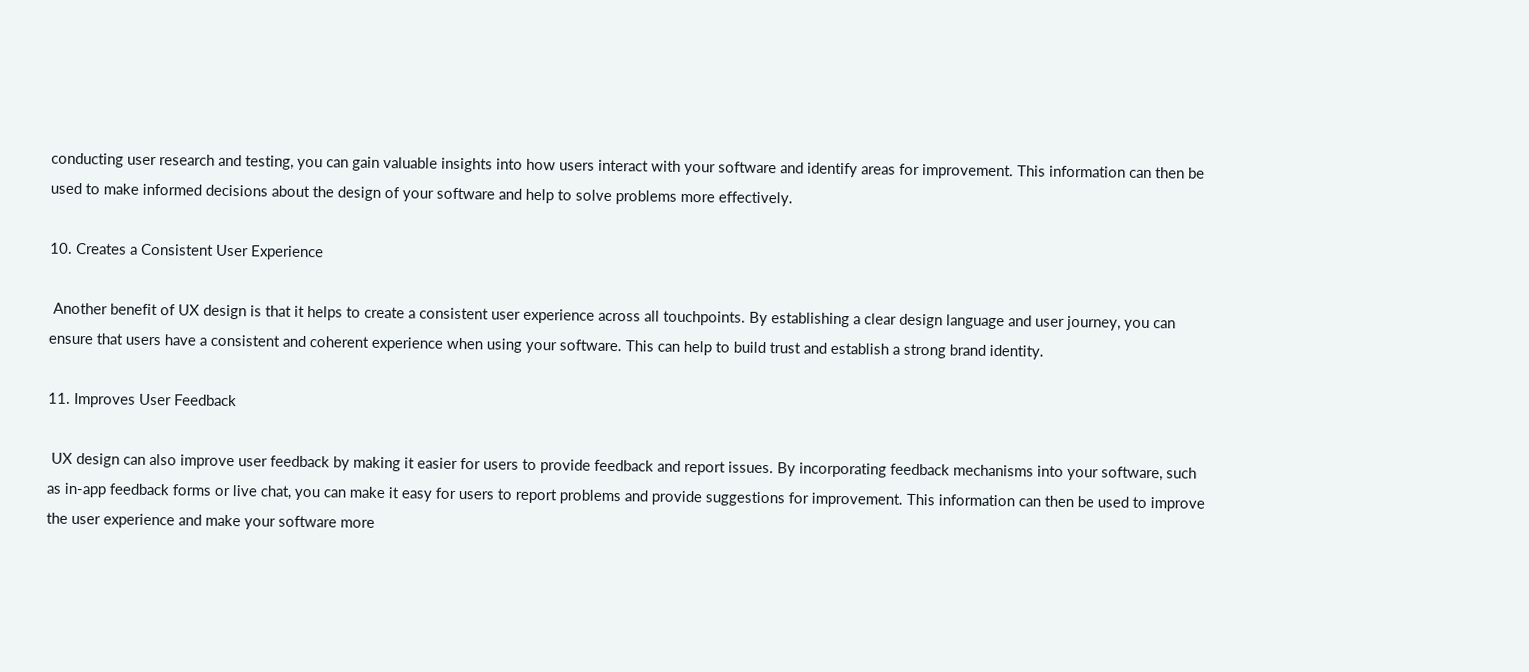conducting user research and testing, you can gain valuable insights into how users interact with your software and identify areas for improvement. This information can then be used to make informed decisions about the design of your software and help to solve problems more effectively.

10. Creates a Consistent User Experience

 Another benefit of UX design is that it helps to create a consistent user experience across all touchpoints. By establishing a clear design language and user journey, you can ensure that users have a consistent and coherent experience when using your software. This can help to build trust and establish a strong brand identity.

11. Improves User Feedback

 UX design can also improve user feedback by making it easier for users to provide feedback and report issues. By incorporating feedback mechanisms into your software, such as in-app feedback forms or live chat, you can make it easy for users to report problems and provide suggestions for improvement. This information can then be used to improve the user experience and make your software more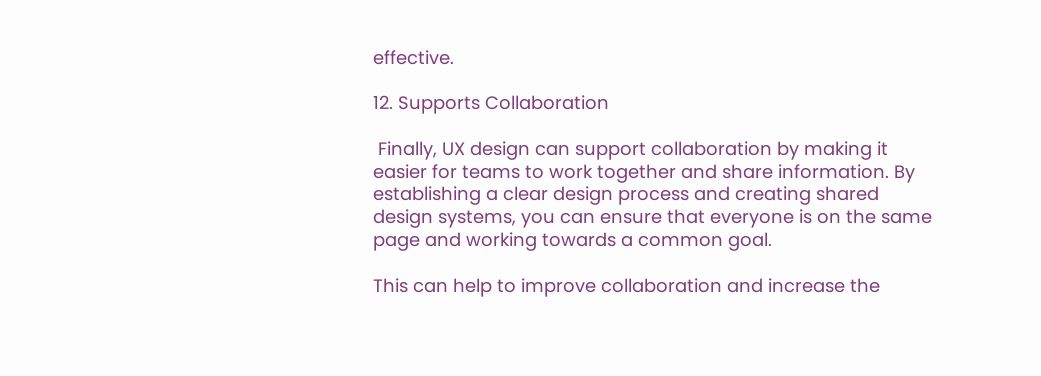effective.

12. Supports Collaboration

 Finally, UX design can support collaboration by making it easier for teams to work together and share information. By establishing a clear design process and creating shared design systems, you can ensure that everyone is on the same page and working towards a common goal.

This can help to improve collaboration and increase the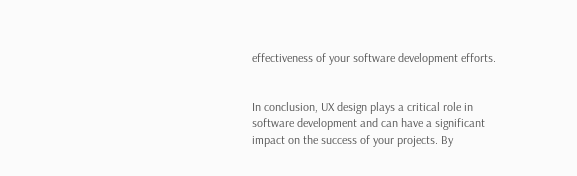effectiveness of your software development efforts.


In conclusion, UX design plays a critical role in software development and can have a significant impact on the success of your projects. By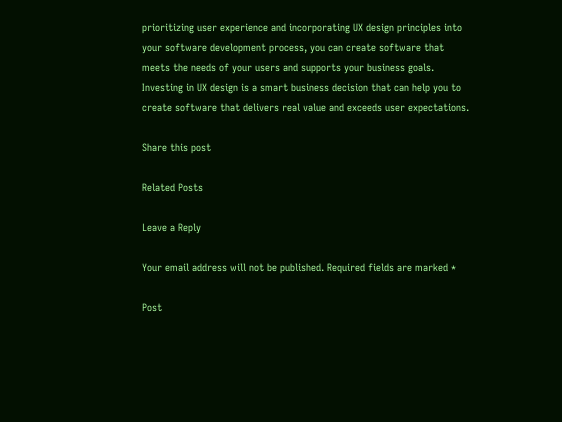prioritizing user experience and incorporating UX design principles into your software development process, you can create software that meets the needs of your users and supports your business goals. Investing in UX design is a smart business decision that can help you to create software that delivers real value and exceeds user expectations.

Share this post

Related Posts

Leave a Reply

Your email address will not be published. Required fields are marked *

Post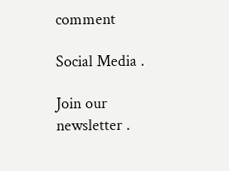comment

Social Media .

Join our newsletter .